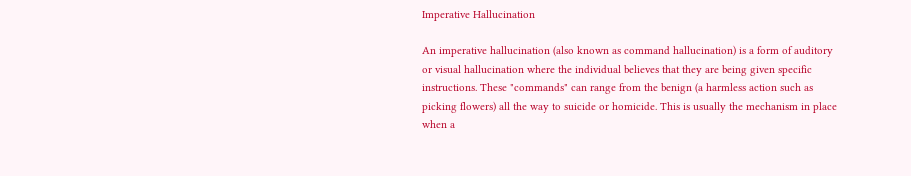Imperative Hallucination

An imperative hallucination (also known as command hallucination) is a form of auditory or visual hallucination where the individual believes that they are being given specific instructions. These "commands" can range from the benign (a harmless action such as picking flowers) all the way to suicide or homicide. This is usually the mechanism in place when a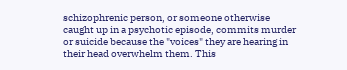schizophrenic person, or someone otherwise caught up in a psychotic episode, commits murder or suicide because the "voices" they are hearing in their head overwhelm them. This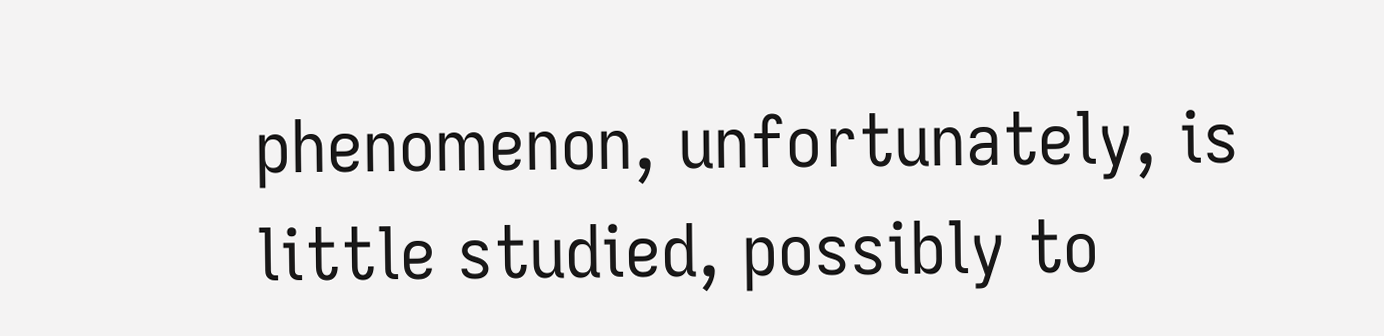phenomenon, unfortunately, is little studied, possibly to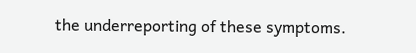the underreporting of these symptoms.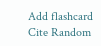Add flashcard Cite Random